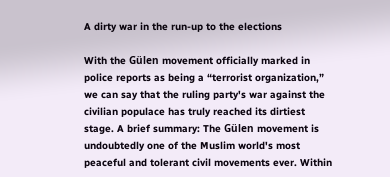A dirty war in the run-up to the elections

With the Gülen movement officially marked in police reports as being a “terrorist organization,” we can say that the ruling party's war against the civilian populace has truly reached its dirtiest stage. A brief summary: The Gülen movement is undoubtedly one of the Muslim world's most peaceful and tolerant civil movements ever. Within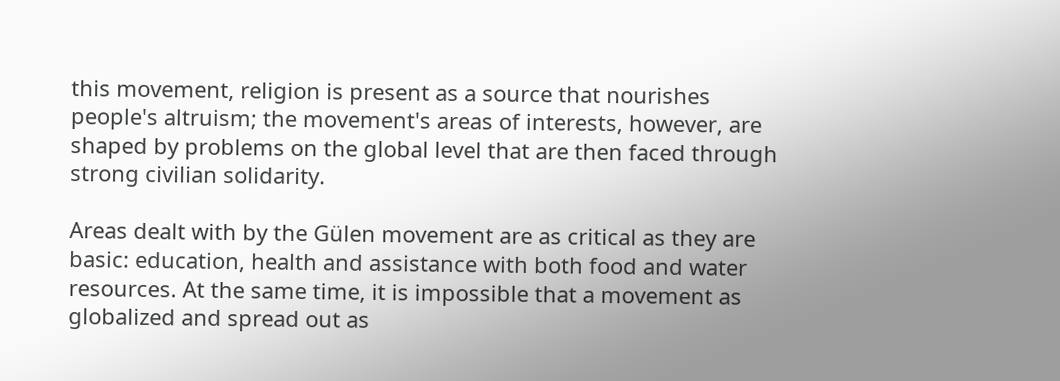this movement, religion is present as a source that nourishes people's altruism; the movement's areas of interests, however, are shaped by problems on the global level that are then faced through strong civilian solidarity.

Areas dealt with by the Gülen movement are as critical as they are basic: education, health and assistance with both food and water resources. At the same time, it is impossible that a movement as globalized and spread out as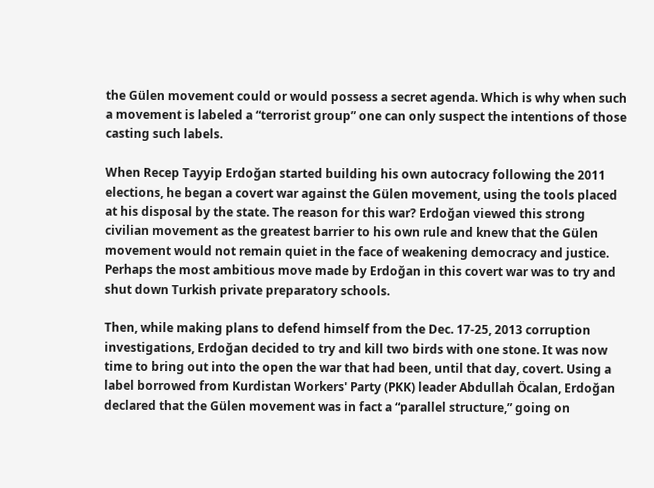the Gülen movement could or would possess a secret agenda. Which is why when such a movement is labeled a “terrorist group” one can only suspect the intentions of those casting such labels.

When Recep Tayyip Erdoğan started building his own autocracy following the 2011 elections, he began a covert war against the Gülen movement, using the tools placed at his disposal by the state. The reason for this war? Erdoğan viewed this strong civilian movement as the greatest barrier to his own rule and knew that the Gülen movement would not remain quiet in the face of weakening democracy and justice. Perhaps the most ambitious move made by Erdoğan in this covert war was to try and shut down Turkish private preparatory schools.

Then, while making plans to defend himself from the Dec. 17-25, 2013 corruption investigations, Erdoğan decided to try and kill two birds with one stone. It was now time to bring out into the open the war that had been, until that day, covert. Using a label borrowed from Kurdistan Workers' Party (PKK) leader Abdullah Öcalan, Erdoğan declared that the Gülen movement was in fact a “parallel structure,” going on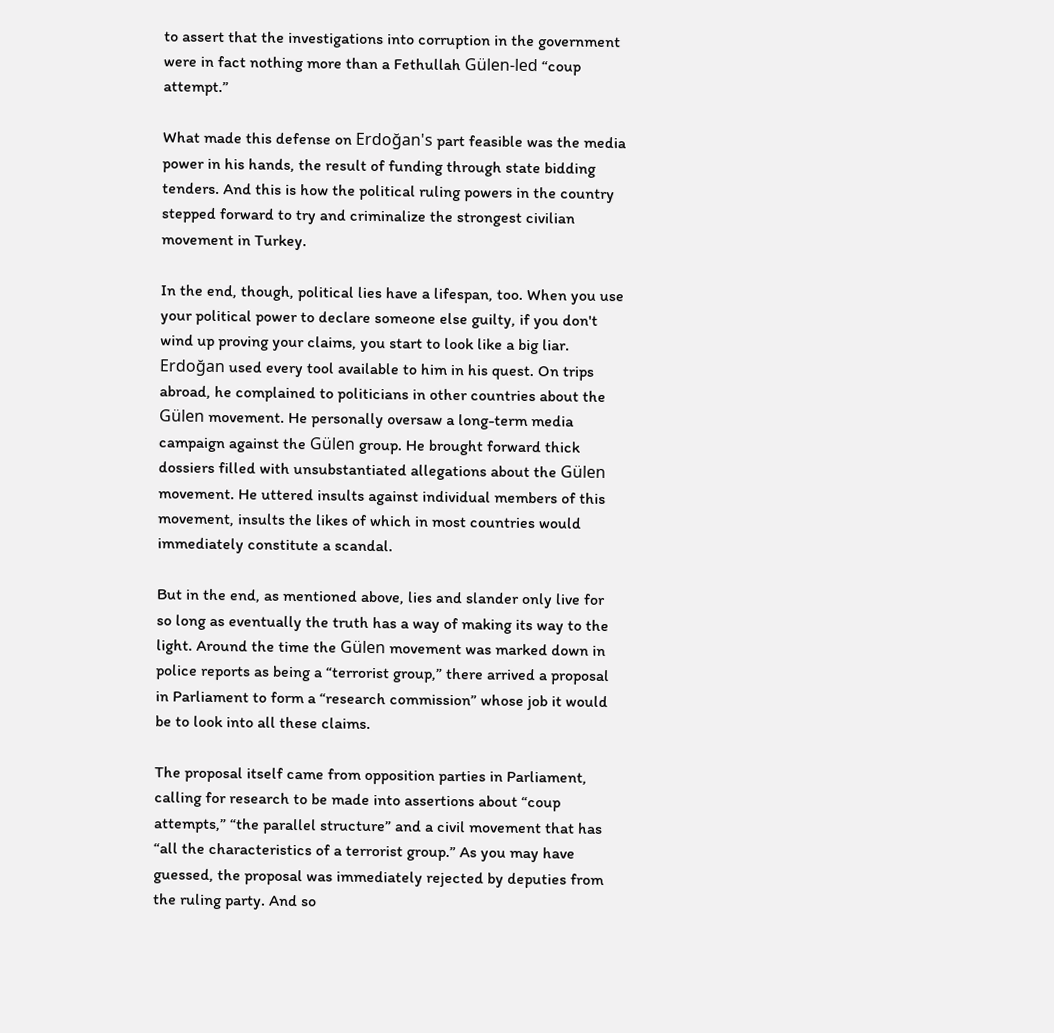to assert that the investigations into corruption in the government were in fact nothing more than a Fethullah Gülen-led “coup attempt.”

What made this defense on Erdoğan's part feasible was the media power in his hands, the result of funding through state bidding tenders. And this is how the political ruling powers in the country stepped forward to try and criminalize the strongest civilian movement in Turkey.

In the end, though, political lies have a lifespan, too. When you use your political power to declare someone else guilty, if you don't wind up proving your claims, you start to look like a big liar. Erdoğan used every tool available to him in his quest. On trips abroad, he complained to politicians in other countries about the Gülen movement. He personally oversaw a long-term media campaign against the Gülen group. He brought forward thick dossiers filled with unsubstantiated allegations about the Gülen movement. He uttered insults against individual members of this movement, insults the likes of which in most countries would immediately constitute a scandal.

But in the end, as mentioned above, lies and slander only live for so long as eventually the truth has a way of making its way to the light. Around the time the Gülen movement was marked down in police reports as being a “terrorist group,” there arrived a proposal in Parliament to form a “research commission” whose job it would be to look into all these claims.

The proposal itself came from opposition parties in Parliament, calling for research to be made into assertions about “coup attempts,” “the parallel structure” and a civil movement that has “all the characteristics of a terrorist group.” As you may have guessed, the proposal was immediately rejected by deputies from the ruling party. And so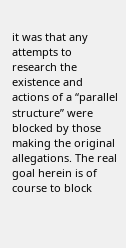it was that any attempts to research the existence and actions of a “parallel structure” were blocked by those making the original allegations. The real goal herein is of course to block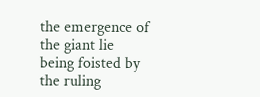the emergence of the giant lie being foisted by the ruling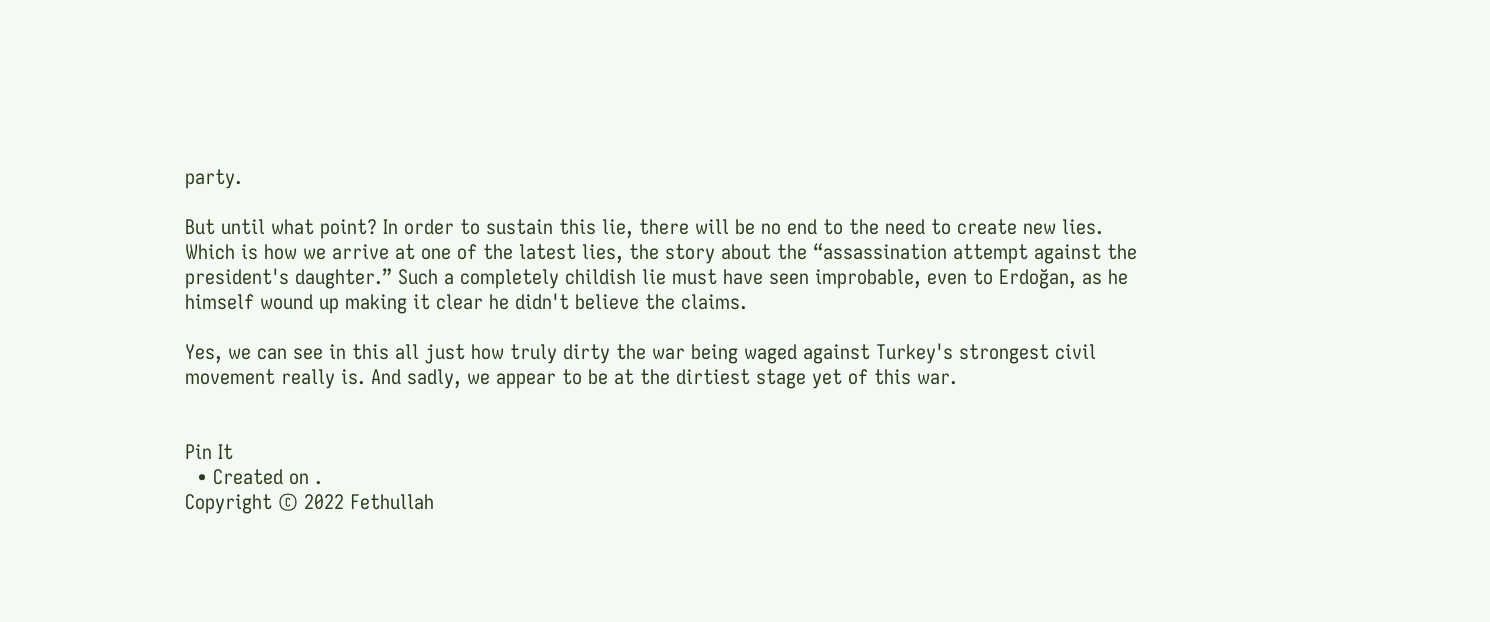party.

But until what point? In order to sustain this lie, there will be no end to the need to create new lies. Which is how we arrive at one of the latest lies, the story about the “assassination attempt against the president's daughter.” Such a completely childish lie must have seen improbable, even to Erdoğan, as he himself wound up making it clear he didn't believe the claims.

Yes, we can see in this all just how truly dirty the war being waged against Turkey's strongest civil movement really is. And sadly, we appear to be at the dirtiest stage yet of this war.


Pin It
  • Created on .
Copyright © 2022 Fethullah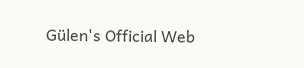Gülen's Official Web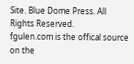Site. Blue Dome Press. All Rights Reserved.
fgulen.com is the offical source on the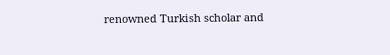renowned Turkish scholar and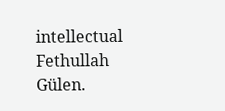intellectual Fethullah Gülen.